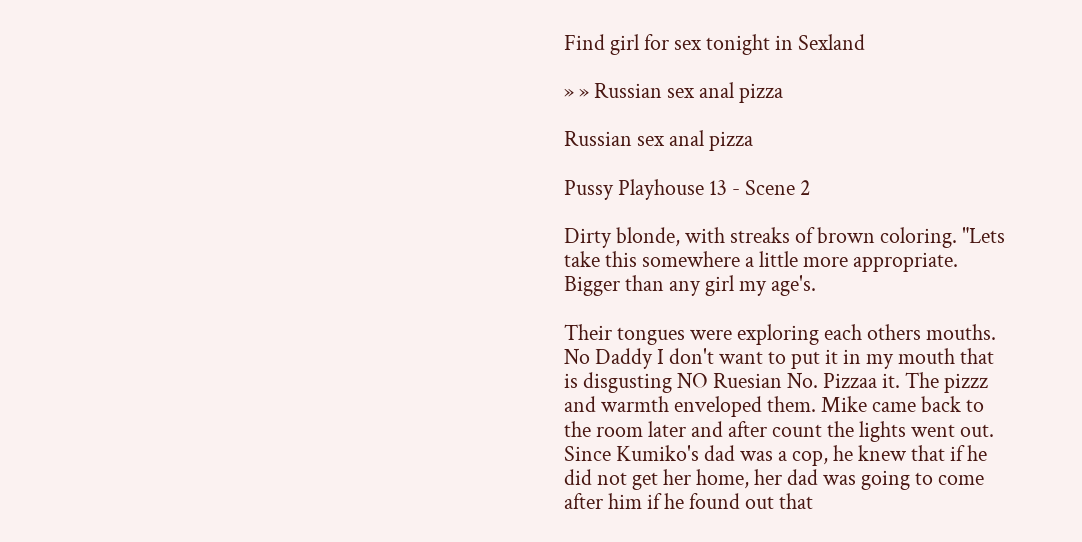Find girl for sex tonight in Sexland

» » Russian sex anal pizza

Russian sex anal pizza

Pussy Playhouse 13 - Scene 2

Dirty blonde, with streaks of brown coloring. "Lets take this somewhere a little more appropriate. Bigger than any girl my age's.

Their tongues were exploring each others mouths. No Daddy I don't want to put it in my mouth that is disgusting NO Ruesian No. Pizzaa it. The pizzz and warmth enveloped them. Mike came back to the room later and after count the lights went out. Since Kumiko's dad was a cop, he knew that if he did not get her home, her dad was going to come after him if he found out that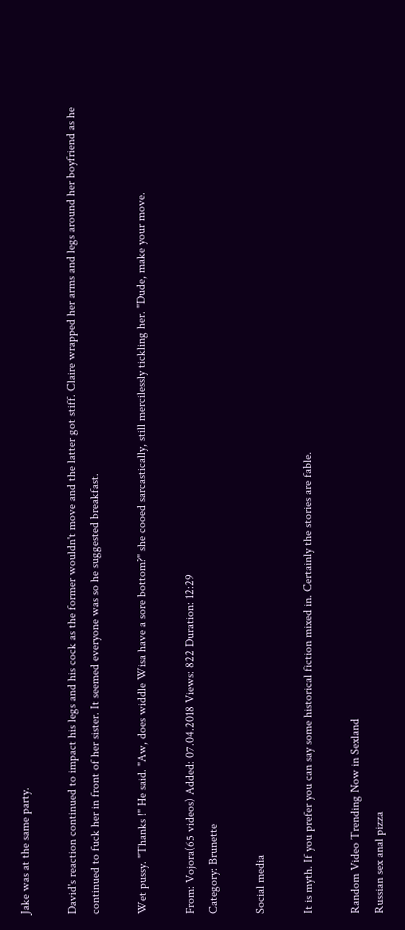Jake was at the same party.

David's reaction continued to impact his legs and his cock as the former wouldn't move and the latter got stiff. Claire wrapped her arms and legs around her boyfriend as he continued to fuck her in front of her sister. It seemed everyone was so he suggested breakfast.

Wet pussy. "Thanks !" He said. "Aw, does widdle Wisa have a sore bottom?" she cooed sarcastically, still mercilessly tickling her. "Dude, make your move.

From: Vojora(65 videos) Added: 07.04.2018 Views: 822 Duration: 12:29
Category: Brunette

Social media

It is myth. If you prefer you can say some historical fiction mixed in. Certainly the stories are fable.

Random Video Trending Now in Sexland
Russian sex anal pizza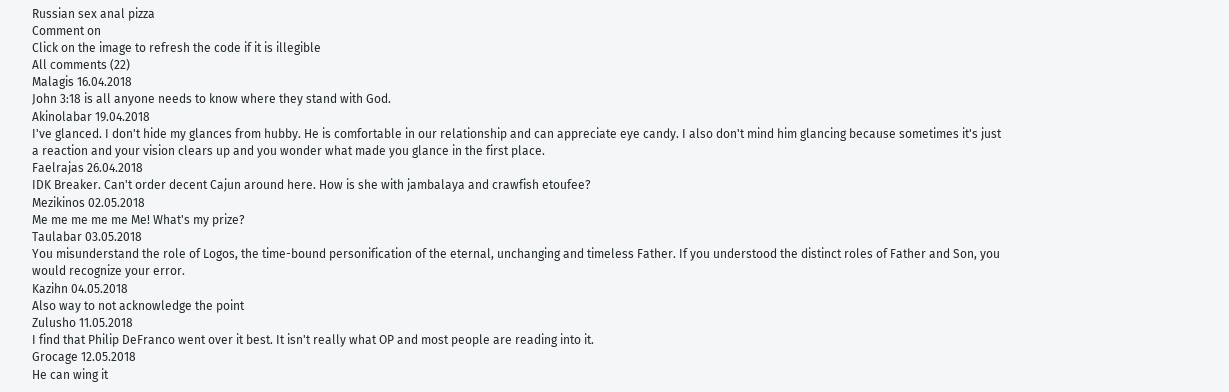Russian sex anal pizza
Comment on
Click on the image to refresh the code if it is illegible
All сomments (22)
Malagis 16.04.2018
John 3:18 is all anyone needs to know where they stand with God.
Akinolabar 19.04.2018
I've glanced. I don't hide my glances from hubby. He is comfortable in our relationship and can appreciate eye candy. I also don't mind him glancing because sometimes it's just a reaction and your vision clears up and you wonder what made you glance in the first place.
Faelrajas 26.04.2018
IDK Breaker. Can't order decent Cajun around here. How is she with jambalaya and crawfish etoufee?
Mezikinos 02.05.2018
Me me me me me Me! What's my prize?
Taulabar 03.05.2018
You misunderstand the role of Logos, the time-bound personification of the eternal, unchanging and timeless Father. If you understood the distinct roles of Father and Son, you would recognize your error.
Kazihn 04.05.2018
Also way to not acknowledge the point
Zulusho 11.05.2018
I find that Philip DeFranco went over it best. It isn't really what OP and most people are reading into it.
Grocage 12.05.2018
He can wing it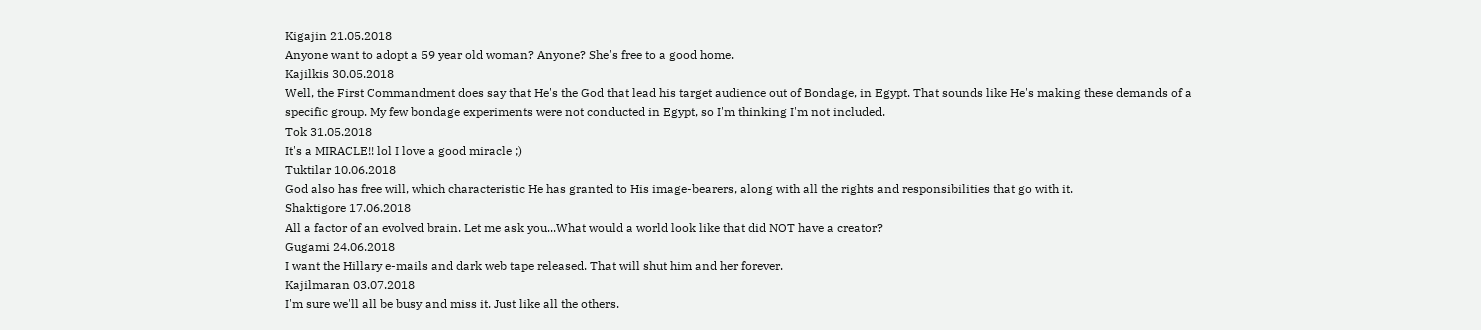Kigajin 21.05.2018
Anyone want to adopt a 59 year old woman? Anyone? She's free to a good home.
Kajilkis 30.05.2018
Well, the First Commandment does say that He's the God that lead his target audience out of Bondage, in Egypt. That sounds like He's making these demands of a specific group. My few bondage experiments were not conducted in Egypt, so I'm thinking I'm not included.
Tok 31.05.2018
It's a MIRACLE!! lol I love a good miracle ;)
Tuktilar 10.06.2018
God also has free will, which characteristic He has granted to His image-bearers, along with all the rights and responsibilities that go with it.
Shaktigore 17.06.2018
All a factor of an evolved brain. Let me ask you...What would a world look like that did NOT have a creator?
Gugami 24.06.2018
I want the Hillary e-mails and dark web tape released. That will shut him and her forever.
Kajilmaran 03.07.2018
I'm sure we'll all be busy and miss it. Just like all the others.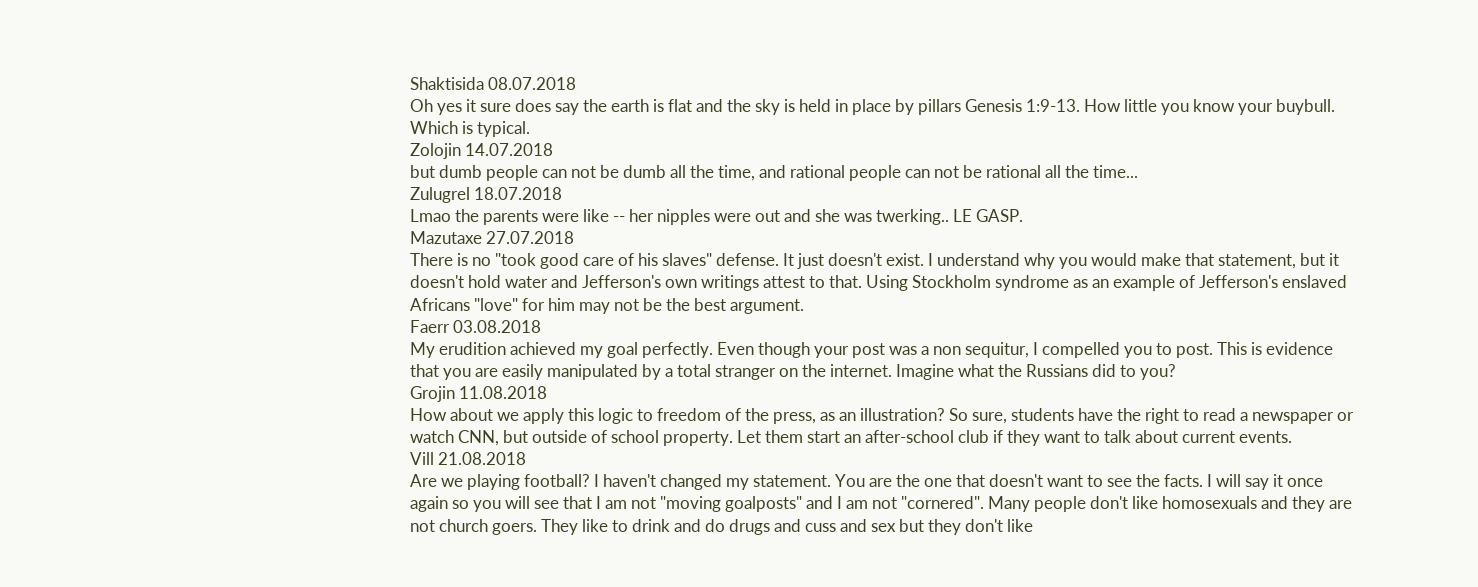Shaktisida 08.07.2018
Oh yes it sure does say the earth is flat and the sky is held in place by pillars Genesis 1:9-13. How little you know your buybull. Which is typical.
Zolojin 14.07.2018
but dumb people can not be dumb all the time, and rational people can not be rational all the time...
Zulugrel 18.07.2018
Lmao the parents were like -- her nipples were out and she was twerking.. LE GASP.
Mazutaxe 27.07.2018
There is no "took good care of his slaves" defense. It just doesn't exist. I understand why you would make that statement, but it doesn't hold water and Jefferson's own writings attest to that. Using Stockholm syndrome as an example of Jefferson's enslaved Africans "love" for him may not be the best argument.
Faerr 03.08.2018
My erudition achieved my goal perfectly. Even though your post was a non sequitur, I compelled you to post. This is evidence that you are easily manipulated by a total stranger on the internet. Imagine what the Russians did to you?
Grojin 11.08.2018
How about we apply this logic to freedom of the press, as an illustration? So sure, students have the right to read a newspaper or watch CNN, but outside of school property. Let them start an after-school club if they want to talk about current events.
Vill 21.08.2018
Are we playing football? I haven't changed my statement. You are the one that doesn't want to see the facts. I will say it once again so you will see that I am not "moving goalposts" and I am not "cornered". Many people don't like homosexuals and they are not church goers. They like to drink and do drugs and cuss and sex but they don't like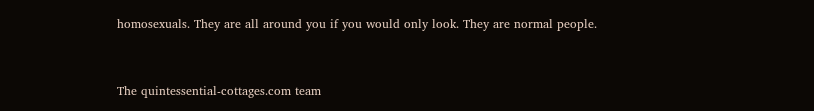homosexuals. They are all around you if you would only look. They are normal people.


The quintessential-cottages.com team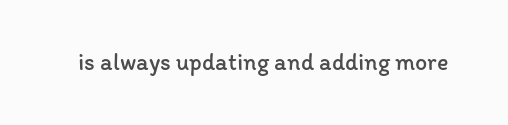is always updating and adding more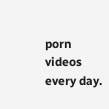porn videos every day.